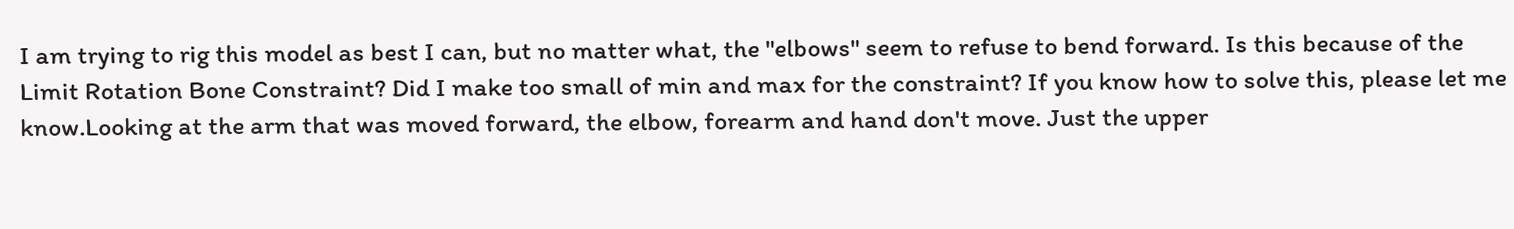I am trying to rig this model as best I can, but no matter what, the "elbows" seem to refuse to bend forward. Is this because of the Limit Rotation Bone Constraint? Did I make too small of min and max for the constraint? If you know how to solve this, please let me know.Looking at the arm that was moved forward, the elbow, forearm and hand don't move. Just the upper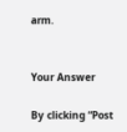arm.


Your Answer

By clicking “Post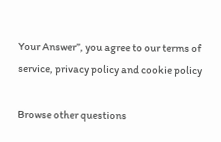Your Answer”, you agree to our terms of service, privacy policy and cookie policy

Browse other questions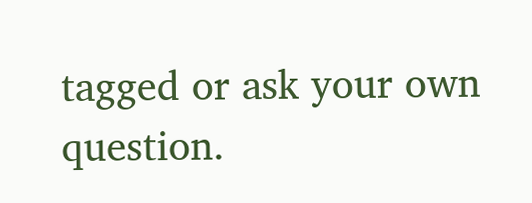tagged or ask your own question.